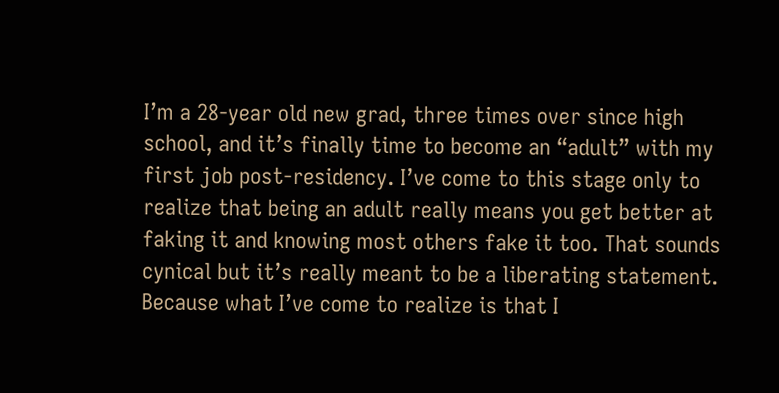I’m a 28-year old new grad, three times over since high school, and it’s finally time to become an “adult” with my first job post-residency. I’ve come to this stage only to realize that being an adult really means you get better at faking it and knowing most others fake it too. That sounds cynical but it’s really meant to be a liberating statement. Because what I’ve come to realize is that I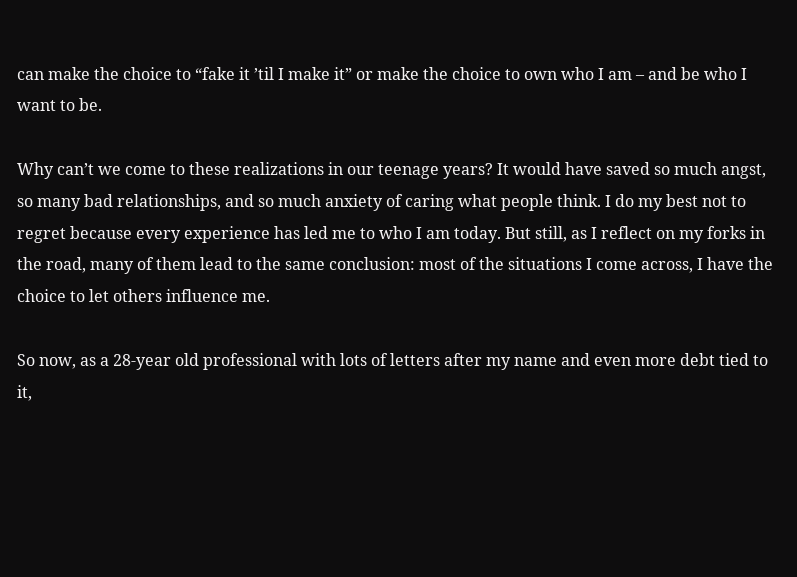can make the choice to “fake it ’til I make it” or make the choice to own who I am – and be who I want to be.

Why can’t we come to these realizations in our teenage years? It would have saved so much angst, so many bad relationships, and so much anxiety of caring what people think. I do my best not to regret because every experience has led me to who I am today. But still, as I reflect on my forks in the road, many of them lead to the same conclusion: most of the situations I come across, I have the choice to let others influence me.

So now, as a 28-year old professional with lots of letters after my name and even more debt tied to it,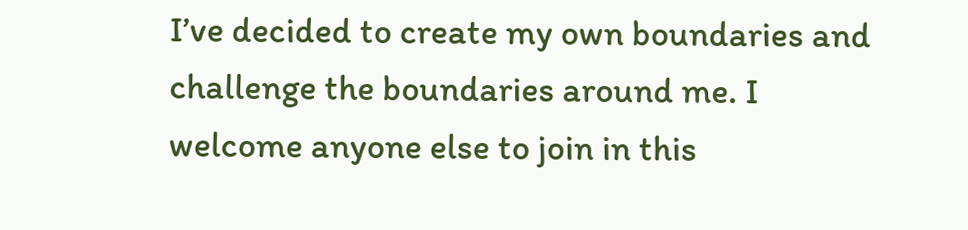I’ve decided to create my own boundaries and challenge the boundaries around me. I welcome anyone else to join in this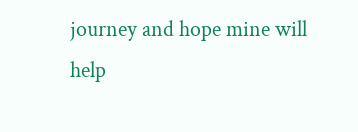journey and hope mine will help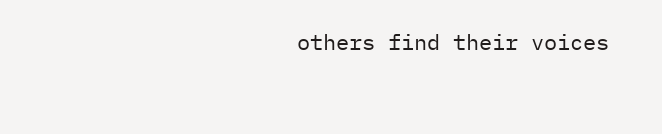others find their voices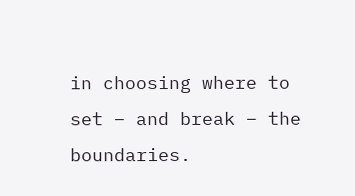in choosing where to set – and break – the boundaries.